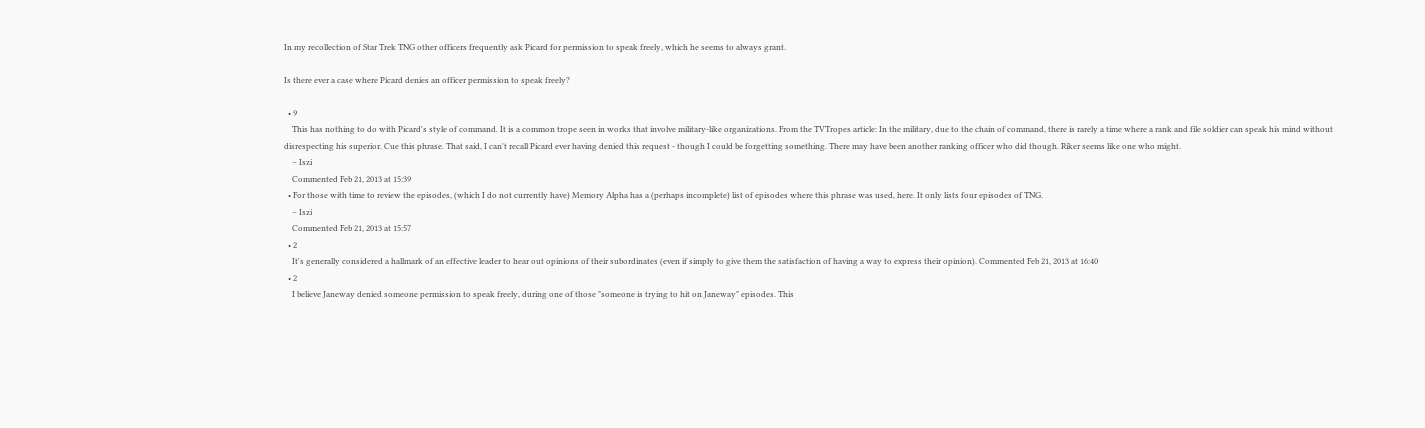In my recollection of Star Trek TNG other officers frequently ask Picard for permission to speak freely, which he seems to always grant.

Is there ever a case where Picard denies an officer permission to speak freely?

  • 9
    This has nothing to do with Picard's style of command. It is a common trope seen in works that involve military-like organizations. From the TVTropes article: In the military, due to the chain of command, there is rarely a time where a rank and file soldier can speak his mind without disrespecting his superior. Cue this phrase. That said, I can't recall Picard ever having denied this request - though I could be forgetting something. There may have been another ranking officer who did though. Riker seems like one who might.
    – Iszi
    Commented Feb 21, 2013 at 15:39
  • For those with time to review the episodes, (which I do not currently have) Memory Alpha has a (perhaps incomplete) list of episodes where this phrase was used, here. It only lists four episodes of TNG.
    – Iszi
    Commented Feb 21, 2013 at 15:57
  • 2
    It's generally considered a hallmark of an effective leader to hear out opinions of their subordinates (even if simply to give them the satisfaction of having a way to express their opinion). Commented Feb 21, 2013 at 16:40
  • 2
    I believe Janeway denied someone permission to speak freely, during one of those "someone is trying to hit on Janeway" episodes. This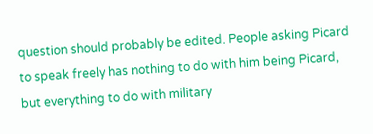question should probably be edited. People asking Picard to speak freely has nothing to do with him being Picard, but everything to do with military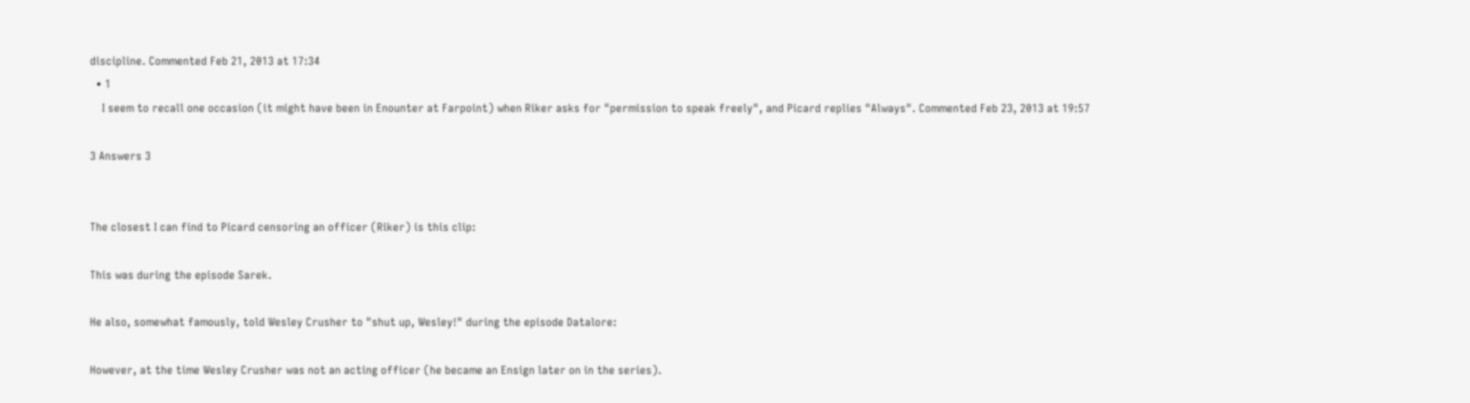discipline. Commented Feb 21, 2013 at 17:34
  • 1
    I seem to recall one occasion (it might have been in Enounter at Farpoint) when Riker asks for "permission to speak freely", and Picard replies "Always". Commented Feb 23, 2013 at 19:57

3 Answers 3


The closest I can find to Picard censoring an officer (Riker) is this clip:

This was during the episode Sarek.

He also, somewhat famously, told Wesley Crusher to "shut up, Wesley!" during the episode Datalore:

However, at the time Wesley Crusher was not an acting officer (he became an Ensign later on in the series).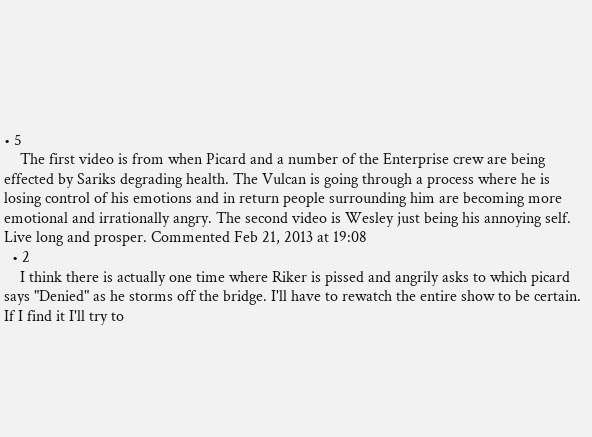• 5
    The first video is from when Picard and a number of the Enterprise crew are being effected by Sariks degrading health. The Vulcan is going through a process where he is losing control of his emotions and in return people surrounding him are becoming more emotional and irrationally angry. The second video is Wesley just being his annoying self. Live long and prosper. Commented Feb 21, 2013 at 19:08
  • 2
    I think there is actually one time where Riker is pissed and angrily asks to which picard says "Denied" as he storms off the bridge. I'll have to rewatch the entire show to be certain. If I find it I'll try to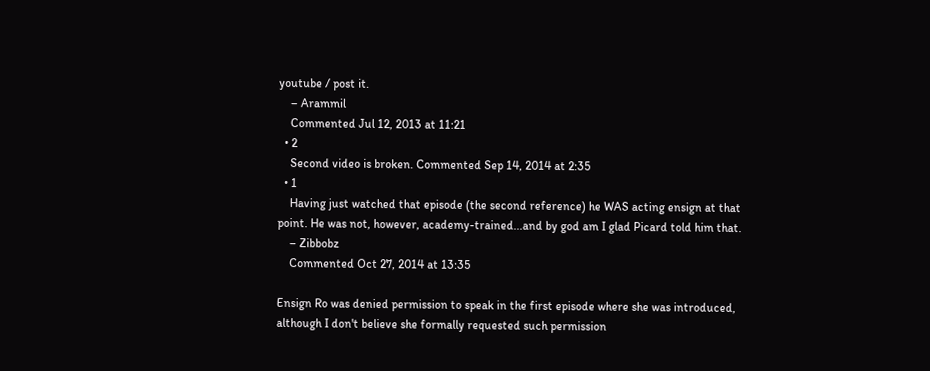youtube / post it.
    – Arammil
    Commented Jul 12, 2013 at 11:21
  • 2
    Second video is broken. Commented Sep 14, 2014 at 2:35
  • 1
    Having just watched that episode (the second reference) he WAS acting ensign at that point. He was not, however, academy-trained...and by god am I glad Picard told him that.
    – Zibbobz
    Commented Oct 27, 2014 at 13:35

Ensign Ro was denied permission to speak in the first episode where she was introduced, although I don't believe she formally requested such permission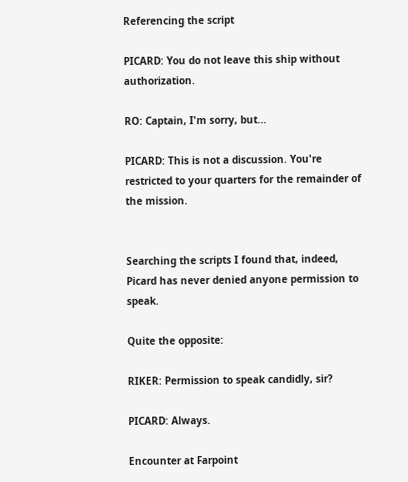Referencing the script

PICARD: You do not leave this ship without authorization.

RO: Captain, I'm sorry, but...

PICARD: This is not a discussion. You're restricted to your quarters for the remainder of the mission.


Searching the scripts I found that, indeed, Picard has never denied anyone permission to speak.

Quite the opposite:

RIKER: Permission to speak candidly, sir?

PICARD: Always.

Encounter at Farpoint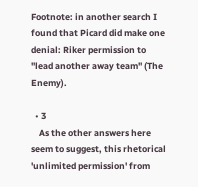Footnote: in another search I found that Picard did make one denial: Riker permission to "lead another away team" (The Enemy).

  • 3
    As the other answers here seem to suggest, this rhetorical 'unlimited permission' from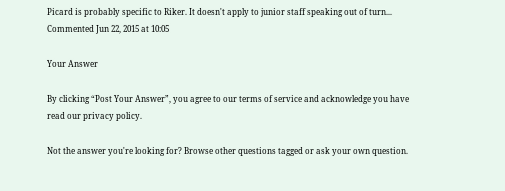Picard is probably specific to Riker. It doesn't apply to junior staff speaking out of turn... Commented Jun 22, 2015 at 10:05

Your Answer

By clicking “Post Your Answer”, you agree to our terms of service and acknowledge you have read our privacy policy.

Not the answer you're looking for? Browse other questions tagged or ask your own question.